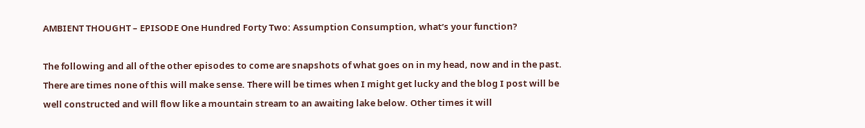AMBIENT THOUGHT – EPISODE One Hundred Forty Two: Assumption Consumption, what’s your function?

The following and all of the other episodes to come are snapshots of what goes on in my head, now and in the past. There are times none of this will make sense. There will be times when I might get lucky and the blog I post will be well constructed and will flow like a mountain stream to an awaiting lake below. Other times it will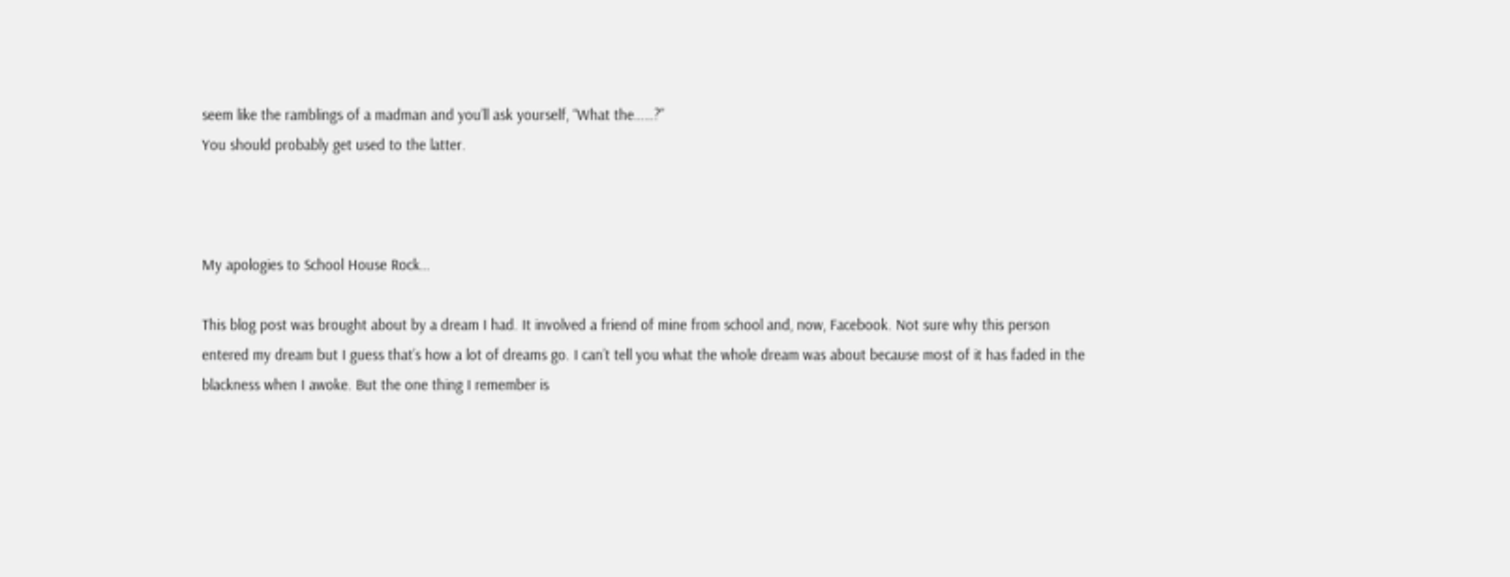seem like the ramblings of a madman and you’ll ask yourself, “What the……?”
You should probably get used to the latter.



My apologies to School House Rock…

This blog post was brought about by a dream I had. It involved a friend of mine from school and, now, Facebook. Not sure why this person entered my dream but I guess that’s how a lot of dreams go. I can’t tell you what the whole dream was about because most of it has faded in the blackness when I awoke. But the one thing I remember is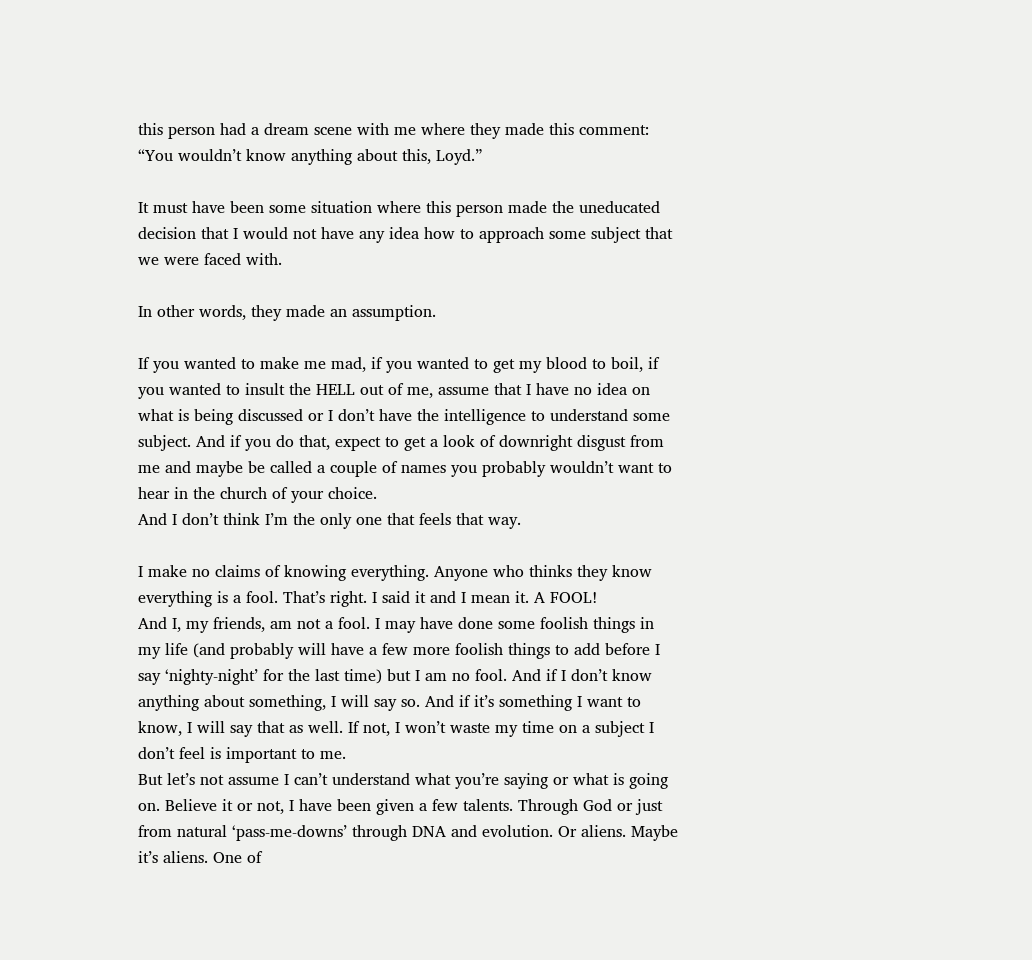this person had a dream scene with me where they made this comment:
“You wouldn’t know anything about this, Loyd.”

It must have been some situation where this person made the uneducated decision that I would not have any idea how to approach some subject that we were faced with.

In other words, they made an assumption.

If you wanted to make me mad, if you wanted to get my blood to boil, if you wanted to insult the HELL out of me, assume that I have no idea on what is being discussed or I don’t have the intelligence to understand some subject. And if you do that, expect to get a look of downright disgust from me and maybe be called a couple of names you probably wouldn’t want to hear in the church of your choice.
And I don’t think I’m the only one that feels that way.

I make no claims of knowing everything. Anyone who thinks they know everything is a fool. That’s right. I said it and I mean it. A FOOL!
And I, my friends, am not a fool. I may have done some foolish things in my life (and probably will have a few more foolish things to add before I say ‘nighty-night’ for the last time) but I am no fool. And if I don’t know anything about something, I will say so. And if it’s something I want to know, I will say that as well. If not, I won’t waste my time on a subject I don’t feel is important to me.
But let’s not assume I can’t understand what you’re saying or what is going on. Believe it or not, I have been given a few talents. Through God or just from natural ‘pass-me-downs’ through DNA and evolution. Or aliens. Maybe it’s aliens. One of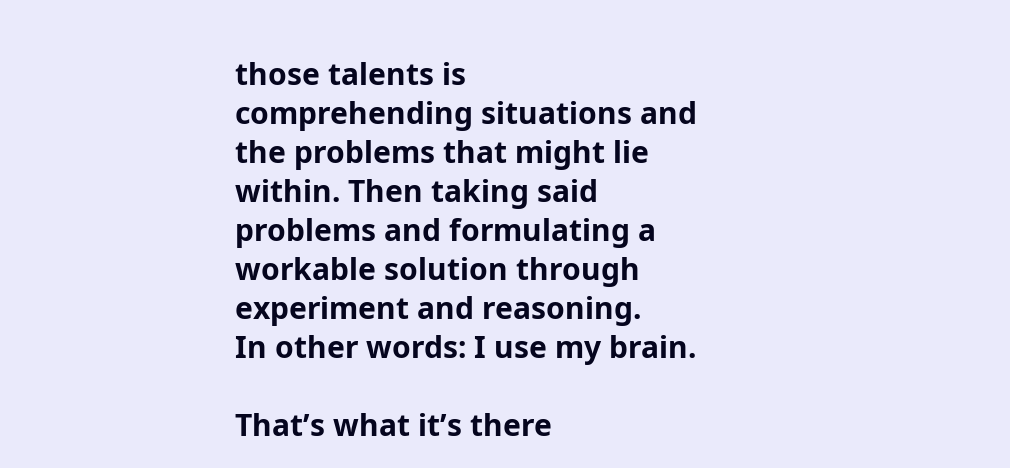those talents is comprehending situations and the problems that might lie within. Then taking said problems and formulating a workable solution through experiment and reasoning.
In other words: I use my brain.

That’s what it’s there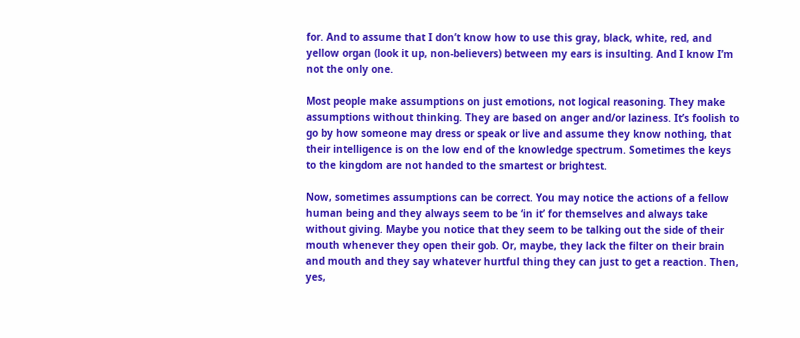for. And to assume that I don’t know how to use this gray, black, white, red, and yellow organ (look it up, non-believers) between my ears is insulting. And I know I’m not the only one.

Most people make assumptions on just emotions, not logical reasoning. They make assumptions without thinking. They are based on anger and/or laziness. It’s foolish to go by how someone may dress or speak or live and assume they know nothing, that their intelligence is on the low end of the knowledge spectrum. Sometimes the keys to the kingdom are not handed to the smartest or brightest.

Now, sometimes assumptions can be correct. You may notice the actions of a fellow human being and they always seem to be ‘in it’ for themselves and always take without giving. Maybe you notice that they seem to be talking out the side of their mouth whenever they open their gob. Or, maybe, they lack the filter on their brain and mouth and they say whatever hurtful thing they can just to get a reaction. Then, yes,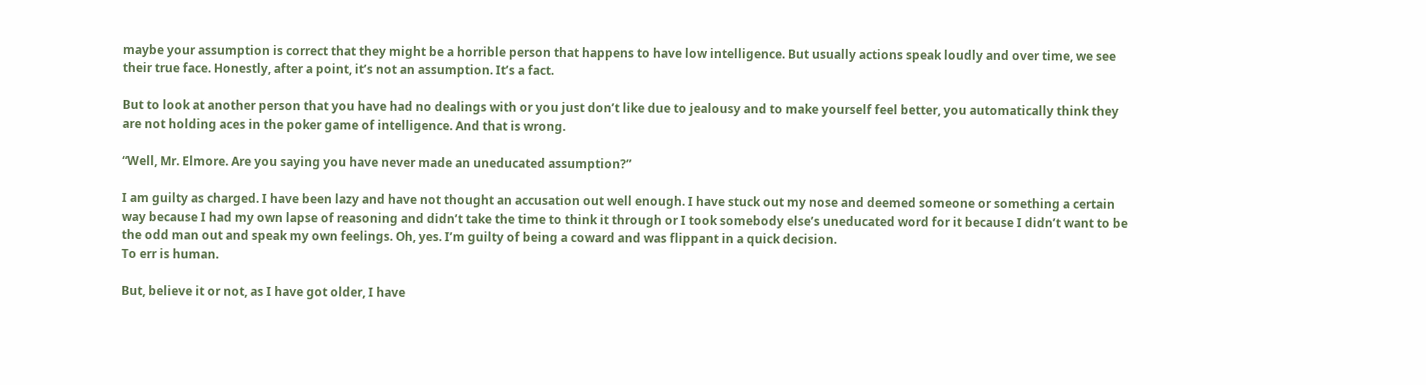maybe your assumption is correct that they might be a horrible person that happens to have low intelligence. But usually actions speak loudly and over time, we see their true face. Honestly, after a point, it’s not an assumption. It’s a fact.

But to look at another person that you have had no dealings with or you just don’t like due to jealousy and to make yourself feel better, you automatically think they are not holding aces in the poker game of intelligence. And that is wrong.

“Well, Mr. Elmore. Are you saying you have never made an uneducated assumption?”

I am guilty as charged. I have been lazy and have not thought an accusation out well enough. I have stuck out my nose and deemed someone or something a certain way because I had my own lapse of reasoning and didn’t take the time to think it through or I took somebody else’s uneducated word for it because I didn’t want to be the odd man out and speak my own feelings. Oh, yes. I’m guilty of being a coward and was flippant in a quick decision.
To err is human.

But, believe it or not, as I have got older, I have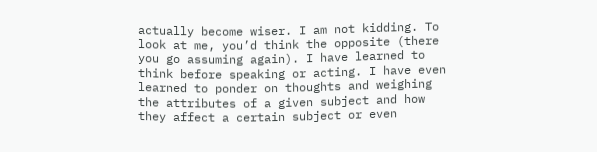actually become wiser. I am not kidding. To look at me, you’d think the opposite (there you go assuming again). I have learned to think before speaking or acting. I have even learned to ponder on thoughts and weighing the attributes of a given subject and how they affect a certain subject or even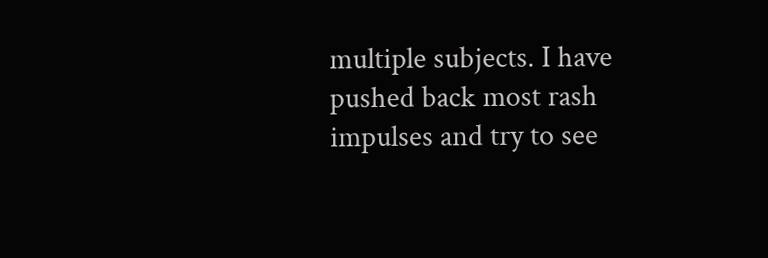multiple subjects. I have pushed back most rash impulses and try to see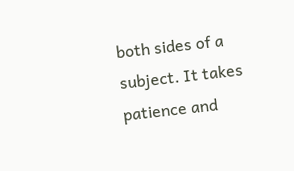both sides of a subject. It takes patience and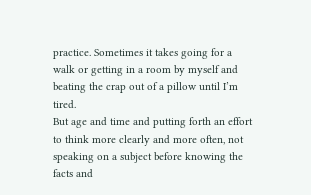practice. Sometimes it takes going for a walk or getting in a room by myself and beating the crap out of a pillow until I’m tired.
But age and time and putting forth an effort to think more clearly and more often, not speaking on a subject before knowing the facts and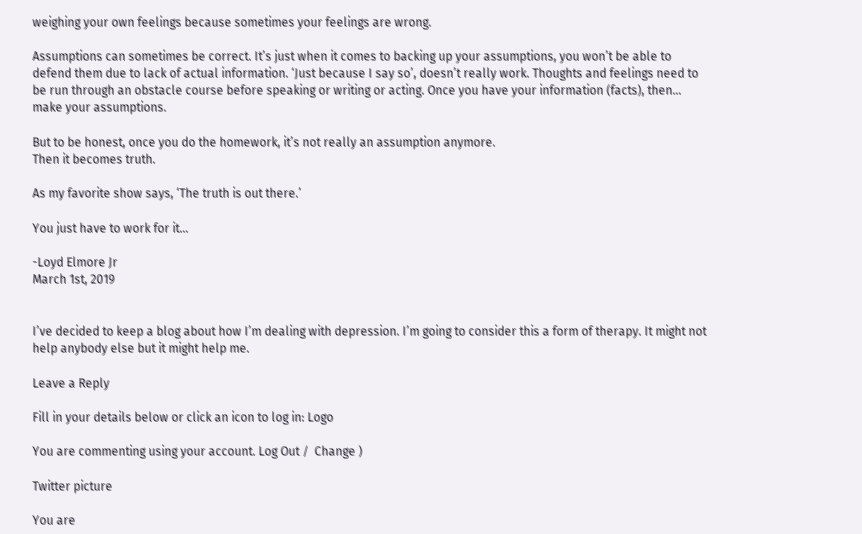weighing your own feelings because sometimes your feelings are wrong.

Assumptions can sometimes be correct. It’s just when it comes to backing up your assumptions, you won’t be able to defend them due to lack of actual information. ‘Just because I say so’, doesn’t really work. Thoughts and feelings need to be run through an obstacle course before speaking or writing or acting. Once you have your information (facts), then… make your assumptions.

But to be honest, once you do the homework, it’s not really an assumption anymore.
Then it becomes truth.

As my favorite show says, ‘The truth is out there.’

You just have to work for it…

-Loyd Elmore Jr
March 1st, 2019


I’ve decided to keep a blog about how I’m dealing with depression. I’m going to consider this a form of therapy. It might not help anybody else but it might help me.

Leave a Reply

Fill in your details below or click an icon to log in: Logo

You are commenting using your account. Log Out /  Change )

Twitter picture

You are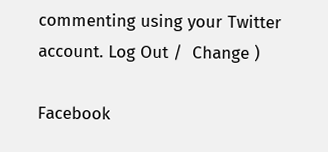commenting using your Twitter account. Log Out /  Change )

Facebook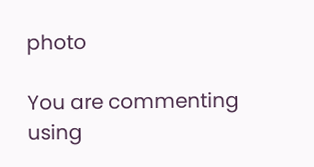photo

You are commenting using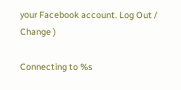your Facebook account. Log Out /  Change )

Connecting to %s